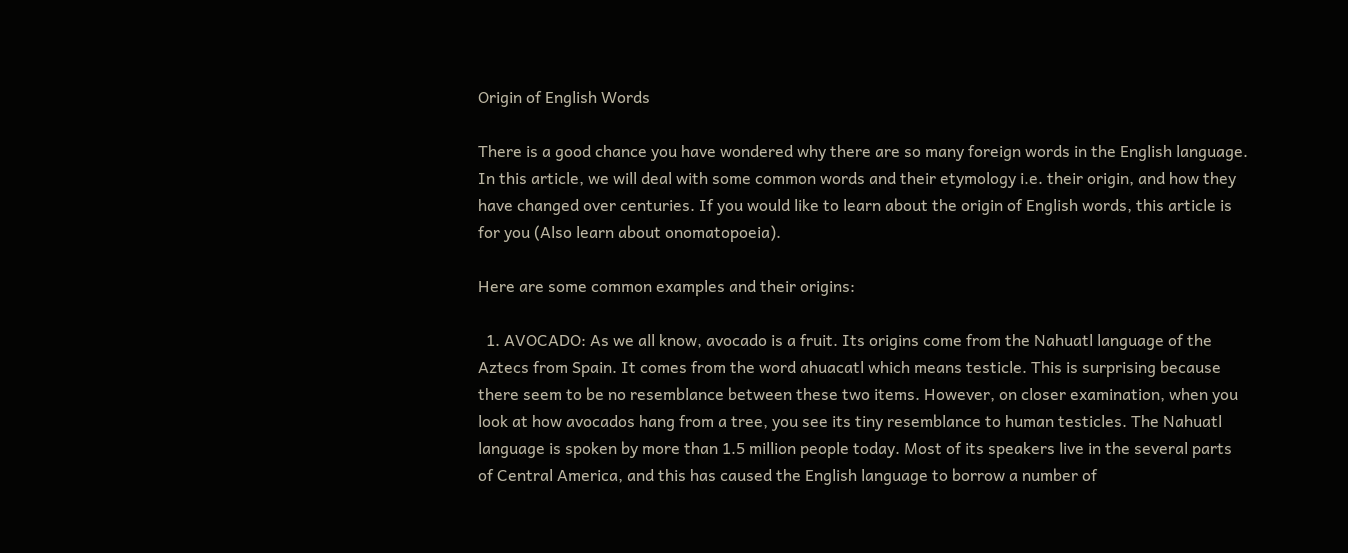Origin of English Words

There is a good chance you have wondered why there are so many foreign words in the English language. In this article, we will deal with some common words and their etymology i.e. their origin, and how they have changed over centuries. If you would like to learn about the origin of English words, this article is for you (Also learn about onomatopoeia).

Here are some common examples and their origins:

  1. AVOCADO: As we all know, avocado is a fruit. Its origins come from the Nahuatl language of the Aztecs from Spain. It comes from the word ahuacatl which means testicle. This is surprising because there seem to be no resemblance between these two items. However, on closer examination, when you look at how avocados hang from a tree, you see its tiny resemblance to human testicles. The Nahuatl language is spoken by more than 1.5 million people today. Most of its speakers live in the several parts of Central America, and this has caused the English language to borrow a number of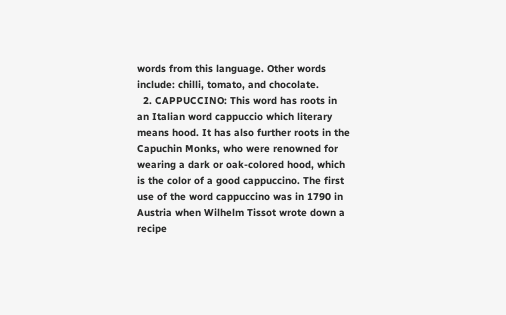words from this language. Other words include: chilli, tomato, and chocolate.
  2. CAPPUCCINO: This word has roots in an Italian word cappuccio which literary means hood. It has also further roots in the Capuchin Monks, who were renowned for wearing a dark or oak-colored hood, which is the color of a good cappuccino. The first use of the word cappuccino was in 1790 in Austria when Wilhelm Tissot wrote down a recipe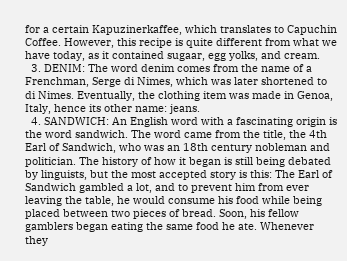for a certain Kapuzinerkaffee, which translates to Capuchin Coffee. However, this recipe is quite different from what we have today, as it contained sugaar, egg yolks, and cream.
  3. DENIM: The word denim comes from the name of a Frenchman, Serge di Nimes, which was later shortened to di Nimes. Eventually, the clothing item was made in Genoa, Italy, hence its other name: jeans.
  4. SANDWICH: An English word with a fascinating origin is the word sandwich. The word came from the title, the 4th Earl of Sandwich, who was an 18th century nobleman and politician. The history of how it began is still being debated by linguists, but the most accepted story is this: The Earl of Sandwich gambled a lot, and to prevent him from ever leaving the table, he would consume his food while being placed between two pieces of bread. Soon, his fellow gamblers began eating the same food he ate. Whenever they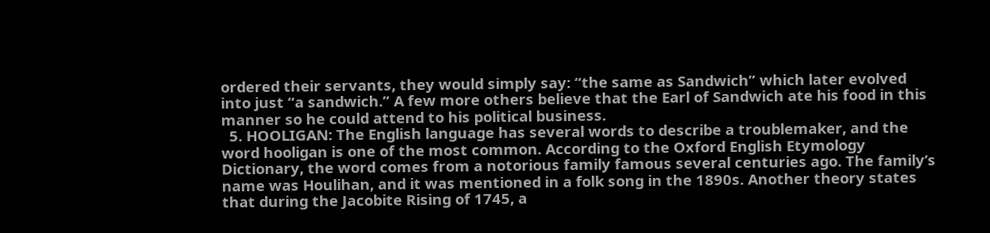ordered their servants, they would simply say: “the same as Sandwich” which later evolved into just “a sandwich.” A few more others believe that the Earl of Sandwich ate his food in this manner so he could attend to his political business.
  5. HOOLIGAN: The English language has several words to describe a troublemaker, and the word hooligan is one of the most common. According to the Oxford English Etymology Dictionary, the word comes from a notorious family famous several centuries ago. The family’s name was Houlihan, and it was mentioned in a folk song in the 1890s. Another theory states that during the Jacobite Rising of 1745, a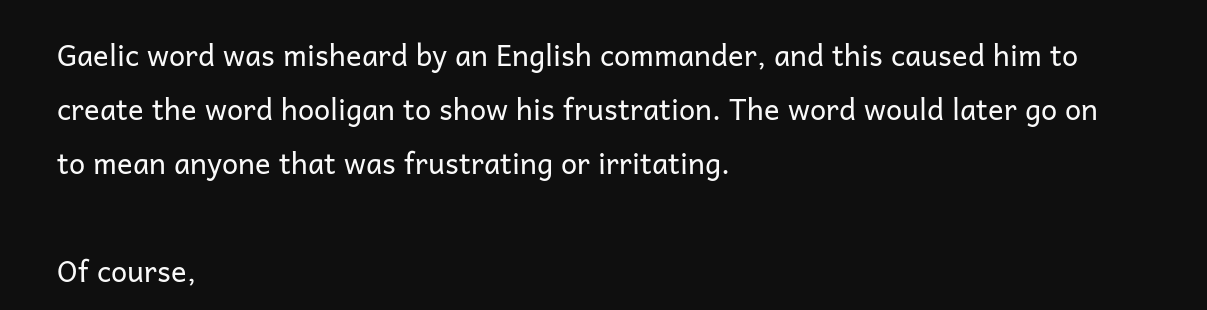Gaelic word was misheard by an English commander, and this caused him to create the word hooligan to show his frustration. The word would later go on to mean anyone that was frustrating or irritating.

Of course,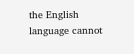the English language cannot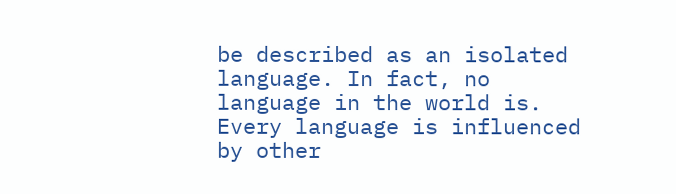be described as an isolated language. In fact, no language in the world is. Every language is influenced by other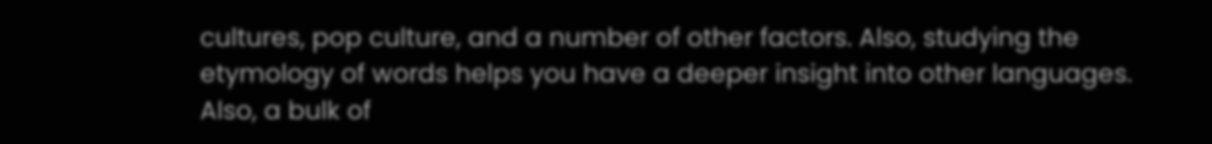cultures, pop culture, and a number of other factors. Also, studying the etymology of words helps you have a deeper insight into other languages. Also, a bulk of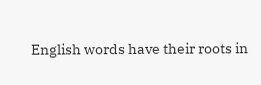English words have their roots in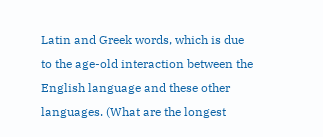Latin and Greek words, which is due to the age-old interaction between the English language and these other languages. (What are the longest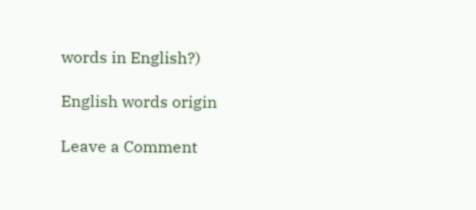words in English?)

English words origin

Leave a Comment